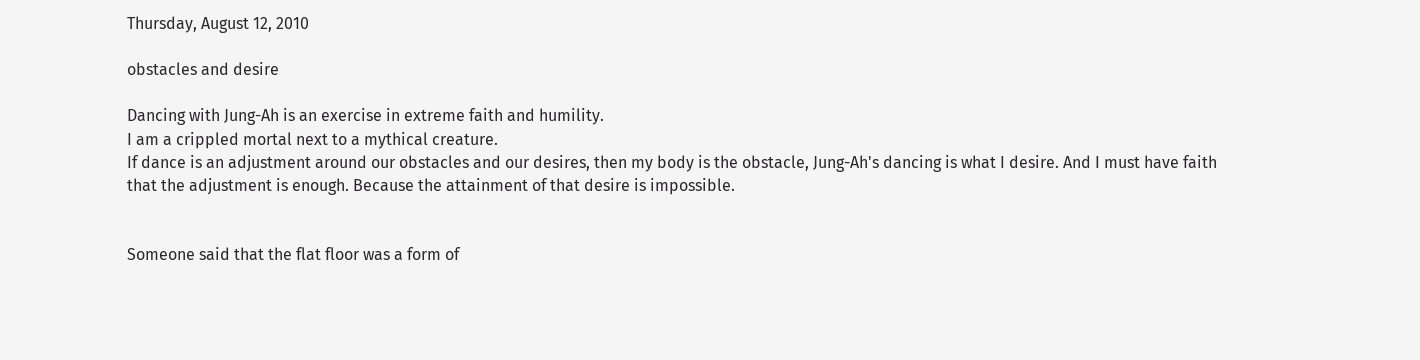Thursday, August 12, 2010

obstacles and desire

Dancing with Jung-Ah is an exercise in extreme faith and humility.
I am a crippled mortal next to a mythical creature.
If dance is an adjustment around our obstacles and our desires, then my body is the obstacle, Jung-Ah's dancing is what I desire. And I must have faith that the adjustment is enough. Because the attainment of that desire is impossible.


Someone said that the flat floor was a form of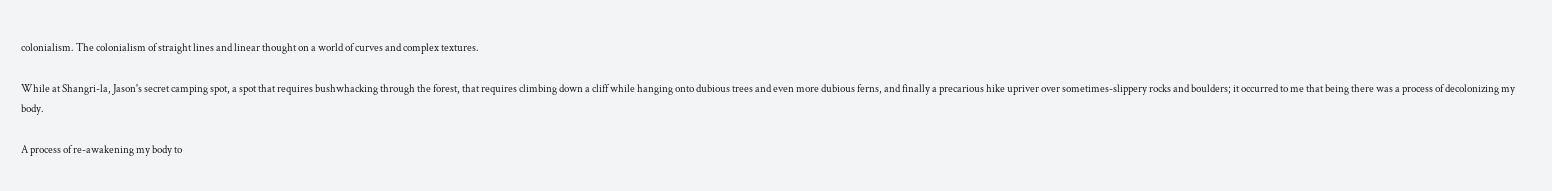colonialism. The colonialism of straight lines and linear thought on a world of curves and complex textures.

While at Shangri-la, Jason's secret camping spot, a spot that requires bushwhacking through the forest, that requires climbing down a cliff while hanging onto dubious trees and even more dubious ferns, and finally a precarious hike upriver over sometimes-slippery rocks and boulders; it occurred to me that being there was a process of decolonizing my body.

A process of re-awakening my body to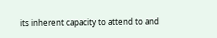its inherent capacity to attend to and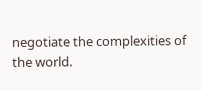negotiate the complexities of the world.